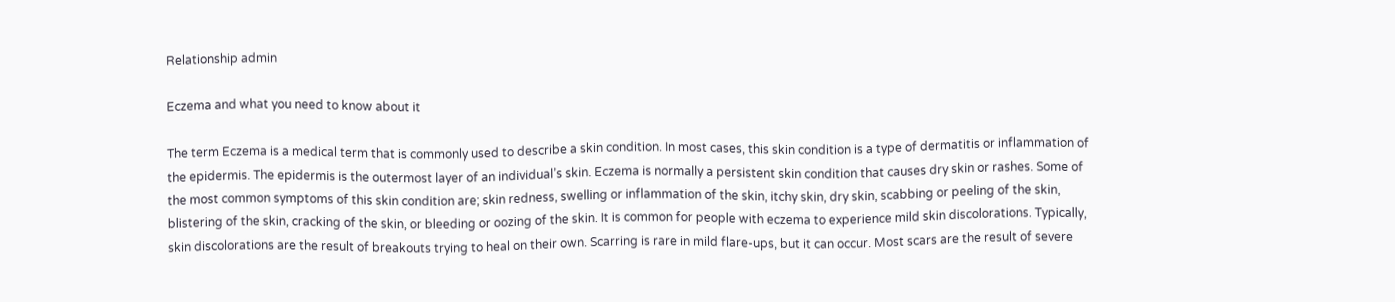Relationship admin

Eczema and what you need to know about it

The term Eczema is a medical term that is commonly used to describe a skin condition. In most cases, this skin condition is a type of dermatitis or inflammation of the epidermis. The epidermis is the outermost layer of an individual’s skin. Eczema is normally a persistent skin condition that causes dry skin or rashes. Some of the most common symptoms of this skin condition are; skin redness, swelling or inflammation of the skin, itchy skin, dry skin, scabbing or peeling of the skin, blistering of the skin, cracking of the skin, or bleeding or oozing of the skin. It is common for people with eczema to experience mild skin discolorations. Typically, skin discolorations are the result of breakouts trying to heal on their own. Scarring is rare in mild flare-ups, but it can occur. Most scars are the result of severe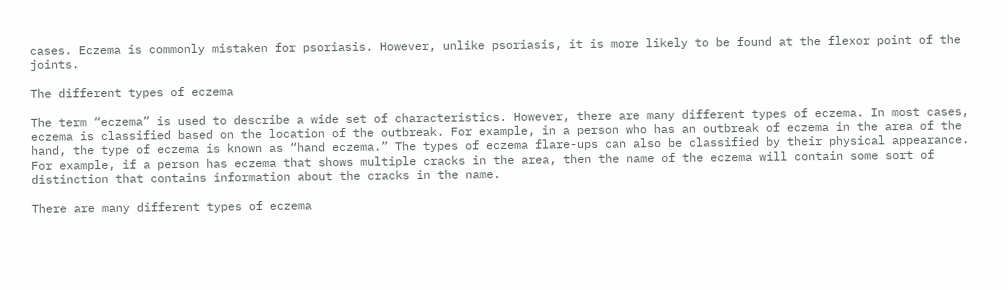cases. Eczema is commonly mistaken for psoriasis. However, unlike psoriasis, it is more likely to be found at the flexor point of the joints.

The different types of eczema

The term “eczema” is used to describe a wide set of characteristics. However, there are many different types of eczema. In most cases, eczema is classified based on the location of the outbreak. For example, in a person who has an outbreak of eczema in the area of the hand, the type of eczema is known as “hand eczema.” The types of eczema flare-ups can also be classified by their physical appearance. For example, if a person has eczema that shows multiple cracks in the area, then the name of the eczema will contain some sort of distinction that contains information about the cracks in the name.

There are many different types of eczema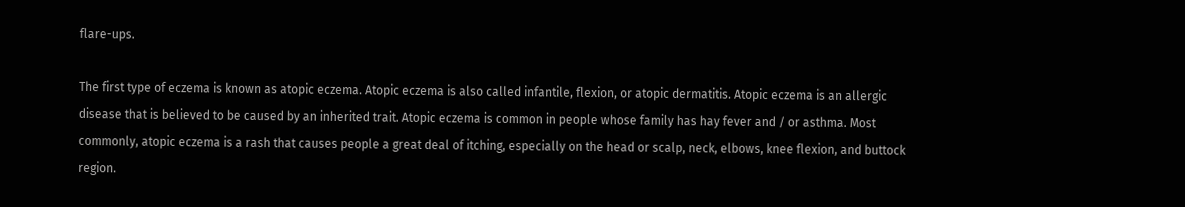flare-ups.

The first type of eczema is known as atopic eczema. Atopic eczema is also called infantile, flexion, or atopic dermatitis. Atopic eczema is an allergic disease that is believed to be caused by an inherited trait. Atopic eczema is common in people whose family has hay fever and / or asthma. Most commonly, atopic eczema is a rash that causes people a great deal of itching, especially on the head or scalp, neck, elbows, knee flexion, and buttock region.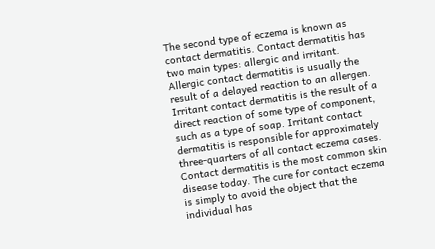The second type of eczema is known as contact dermatitis. Contact dermatitis has two main types: allergic and irritant. Allergic contact dermatitis is usually the result of a delayed reaction to an allergen. Irritant contact dermatitis is the result of a direct reaction of some type of component, such as a type of soap. Irritant contact dermatitis is responsible for approximately three-quarters of all contact eczema cases. Contact dermatitis is the most common skin disease today. The cure for contact eczema is simply to avoid the object that the individual has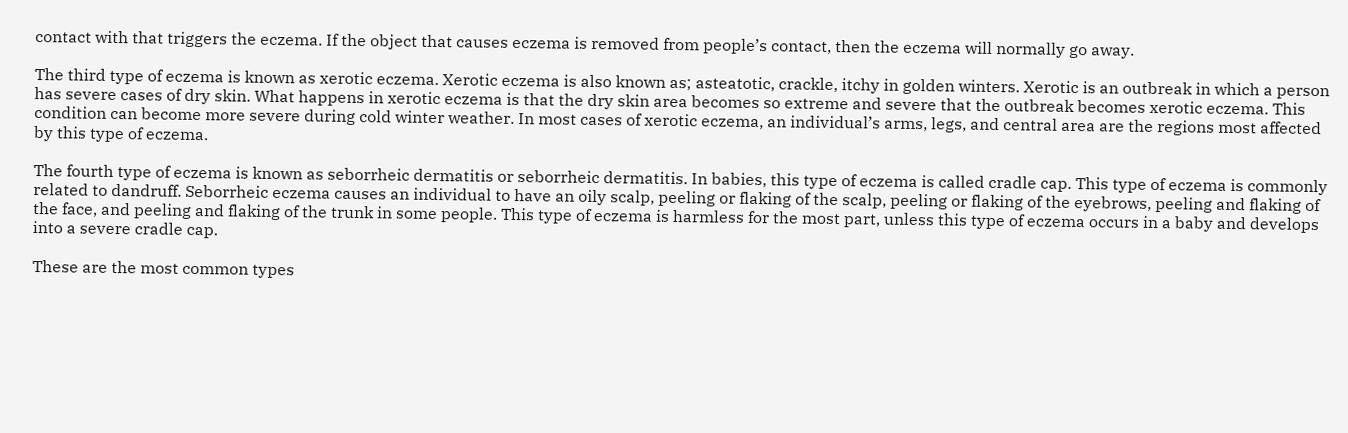contact with that triggers the eczema. If the object that causes eczema is removed from people’s contact, then the eczema will normally go away.

The third type of eczema is known as xerotic eczema. Xerotic eczema is also known as; asteatotic, crackle, itchy in golden winters. Xerotic is an outbreak in which a person has severe cases of dry skin. What happens in xerotic eczema is that the dry skin area becomes so extreme and severe that the outbreak becomes xerotic eczema. This condition can become more severe during cold winter weather. In most cases of xerotic eczema, an individual’s arms, legs, and central area are the regions most affected by this type of eczema.

The fourth type of eczema is known as seborrheic dermatitis or seborrheic dermatitis. In babies, this type of eczema is called cradle cap. This type of eczema is commonly related to dandruff. Seborrheic eczema causes an individual to have an oily scalp, peeling or flaking of the scalp, peeling or flaking of the eyebrows, peeling and flaking of the face, and peeling and flaking of the trunk in some people. This type of eczema is harmless for the most part, unless this type of eczema occurs in a baby and develops into a severe cradle cap.

These are the most common types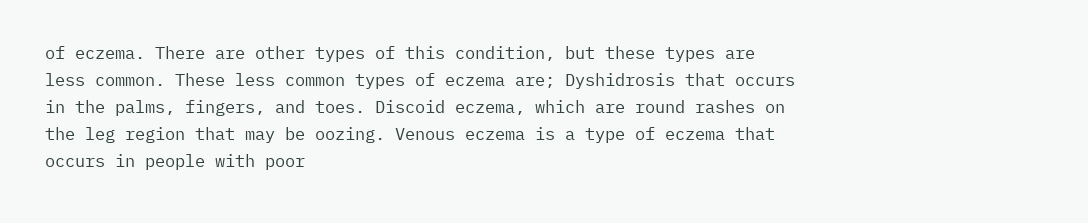of eczema. There are other types of this condition, but these types are less common. These less common types of eczema are; Dyshidrosis that occurs in the palms, fingers, and toes. Discoid eczema, which are round rashes on the leg region that may be oozing. Venous eczema is a type of eczema that occurs in people with poor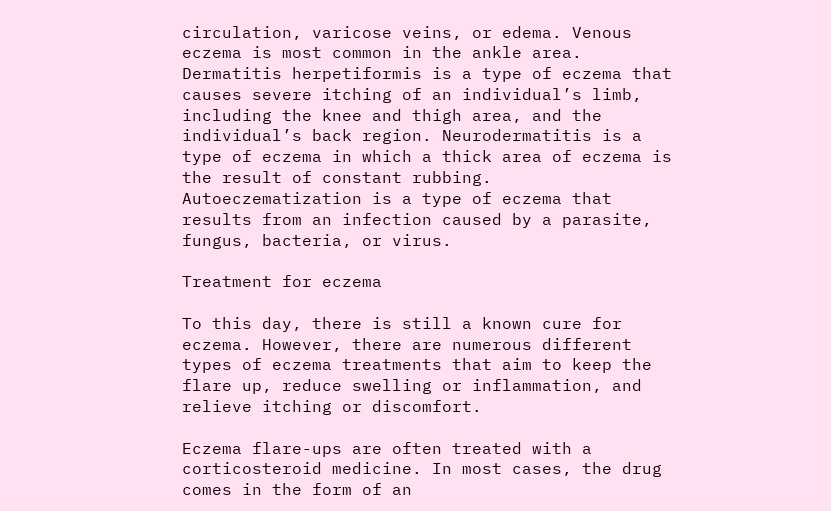circulation, varicose veins, or edema. Venous eczema is most common in the ankle area. Dermatitis herpetiformis is a type of eczema that causes severe itching of an individual’s limb, including the knee and thigh area, and the individual’s back region. Neurodermatitis is a type of eczema in which a thick area of eczema is the result of constant rubbing. Autoeczematization is a type of eczema that results from an infection caused by a parasite, fungus, bacteria, or virus.

Treatment for eczema

To this day, there is still a known cure for eczema. However, there are numerous different types of eczema treatments that aim to keep the flare up, reduce swelling or inflammation, and relieve itching or discomfort.

Eczema flare-ups are often treated with a corticosteroid medicine. In most cases, the drug comes in the form of an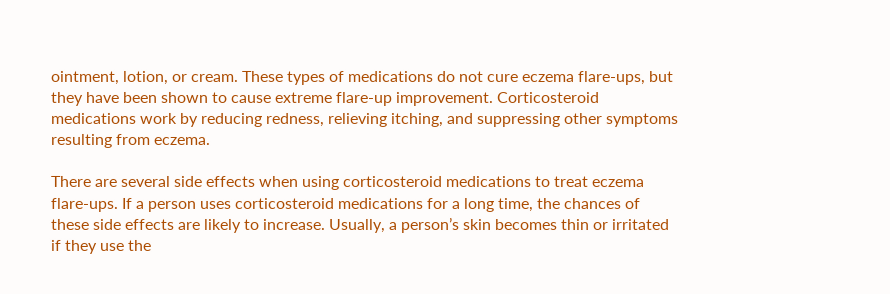ointment, lotion, or cream. These types of medications do not cure eczema flare-ups, but they have been shown to cause extreme flare-up improvement. Corticosteroid medications work by reducing redness, relieving itching, and suppressing other symptoms resulting from eczema.

There are several side effects when using corticosteroid medications to treat eczema flare-ups. If a person uses corticosteroid medications for a long time, the chances of these side effects are likely to increase. Usually, a person’s skin becomes thin or irritated if they use the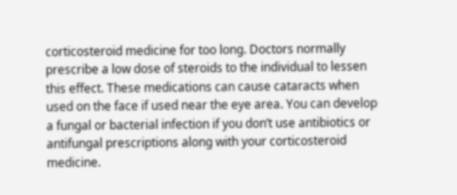corticosteroid medicine for too long. Doctors normally prescribe a low dose of steroids to the individual to lessen this effect. These medications can cause cataracts when used on the face if used near the eye area. You can develop a fungal or bacterial infection if you don’t use antibiotics or antifungal prescriptions along with your corticosteroid medicine.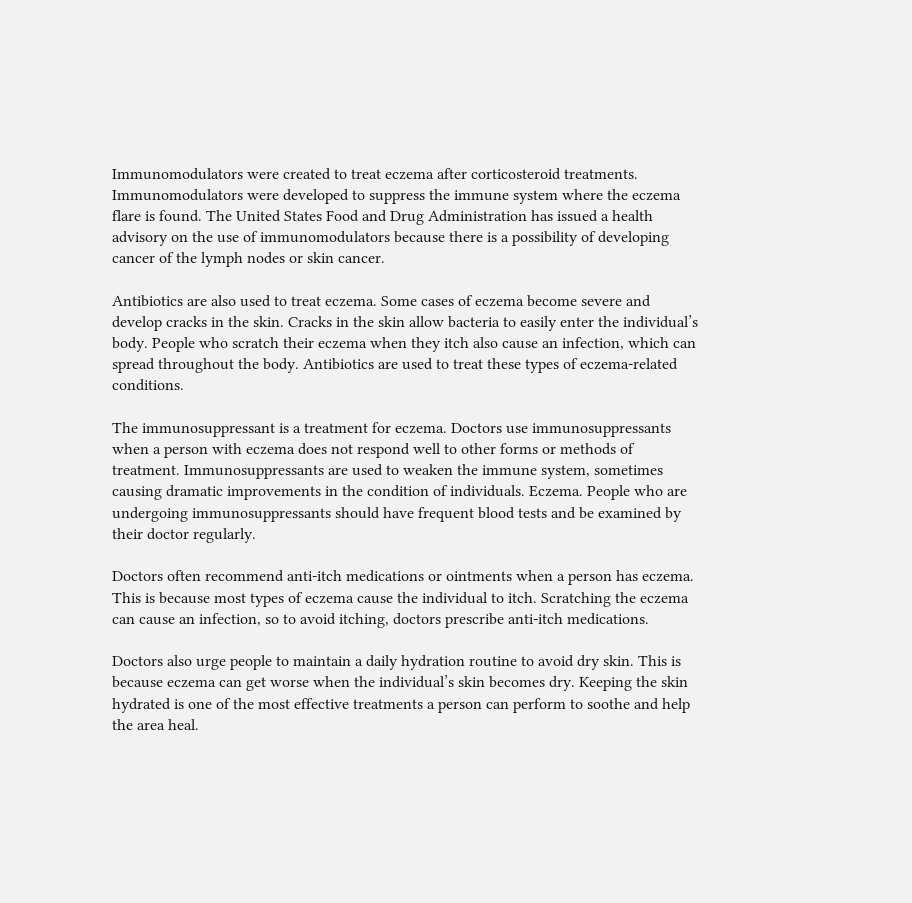Immunomodulators were created to treat eczema after corticosteroid treatments. Immunomodulators were developed to suppress the immune system where the eczema flare is found. The United States Food and Drug Administration has issued a health advisory on the use of immunomodulators because there is a possibility of developing cancer of the lymph nodes or skin cancer.

Antibiotics are also used to treat eczema. Some cases of eczema become severe and develop cracks in the skin. Cracks in the skin allow bacteria to easily enter the individual’s body. People who scratch their eczema when they itch also cause an infection, which can spread throughout the body. Antibiotics are used to treat these types of eczema-related conditions.

The immunosuppressant is a treatment for eczema. Doctors use immunosuppressants when a person with eczema does not respond well to other forms or methods of treatment. Immunosuppressants are used to weaken the immune system, sometimes causing dramatic improvements in the condition of individuals. Eczema. People who are undergoing immunosuppressants should have frequent blood tests and be examined by their doctor regularly.

Doctors often recommend anti-itch medications or ointments when a person has eczema. This is because most types of eczema cause the individual to itch. Scratching the eczema can cause an infection, so to avoid itching, doctors prescribe anti-itch medications.

Doctors also urge people to maintain a daily hydration routine to avoid dry skin. This is because eczema can get worse when the individual’s skin becomes dry. Keeping the skin hydrated is one of the most effective treatments a person can perform to soothe and help the area heal.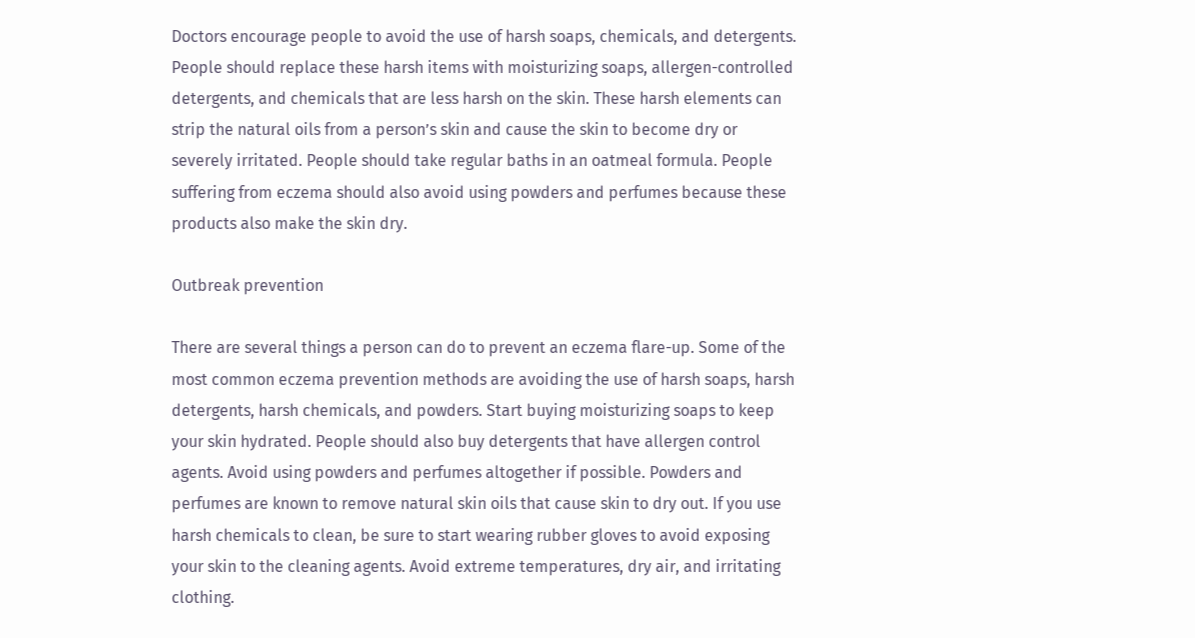Doctors encourage people to avoid the use of harsh soaps, chemicals, and detergents. People should replace these harsh items with moisturizing soaps, allergen-controlled detergents, and chemicals that are less harsh on the skin. These harsh elements can strip the natural oils from a person’s skin and cause the skin to become dry or severely irritated. People should take regular baths in an oatmeal formula. People suffering from eczema should also avoid using powders and perfumes because these products also make the skin dry.

Outbreak prevention

There are several things a person can do to prevent an eczema flare-up. Some of the most common eczema prevention methods are avoiding the use of harsh soaps, harsh detergents, harsh chemicals, and powders. Start buying moisturizing soaps to keep your skin hydrated. People should also buy detergents that have allergen control agents. Avoid using powders and perfumes altogether if possible. Powders and perfumes are known to remove natural skin oils that cause skin to dry out. If you use harsh chemicals to clean, be sure to start wearing rubber gloves to avoid exposing your skin to the cleaning agents. Avoid extreme temperatures, dry air, and irritating clothing.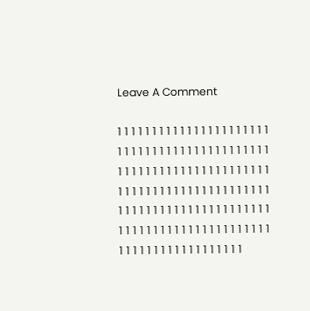Leave A Comment

1 1 1 1 1 1 1 1 1 1 1 1 1 1 1 1 1 1 1 1 1 1 1 1 1 1 1 1 1 1 1 1 1 1 1 1 1 1 1 1 1 1 1 1 1 1 1 1 1 1 1 1 1 1 1 1 1 1 1 1 1 1 1 1 1 1 1 1 1 1 1 1 1 1 1 1 1 1 1 1 1 1 1 1 1 1 1 1 1 1 1 1 1 1 1 1 1 1 1 1 1 1 1 1 1 1 1 1 1 1 1 1 1 1 1 1 1 1 1 1 1 1 1 1 1 1 1 1 1 1 1 1 1 1 1 1 1 1 1 1 1 1 1 1 1 1 1 1 1 1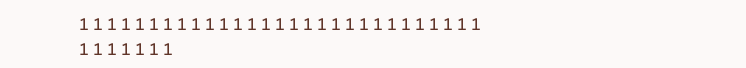1 1 1 1 1 1 1 1 1 1 1 1 1 1 1 1 1 1 1 1 1 1 1 1 1 1 1 1 1 1 1 1 1 1 1 1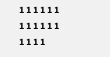1 1 1 1 1 1 1 1 1 1 1 1 1 1 1 1